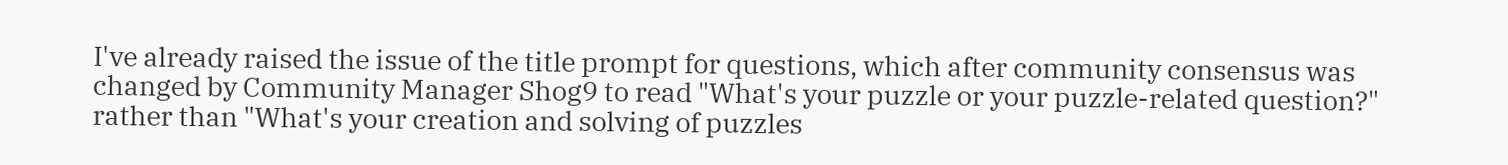I've already raised the issue of the title prompt for questions, which after community consensus was changed by Community Manager Shog9 to read "What's your puzzle or your puzzle-related question?" rather than "What's your creation and solving of puzzles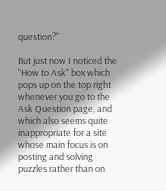question?"

But just now I noticed the "How to Ask" box which pops up on the top right whenever you go to the Ask Question page, and which also seems quite inappropriate for a site whose main focus is on posting and solving puzzles rather than on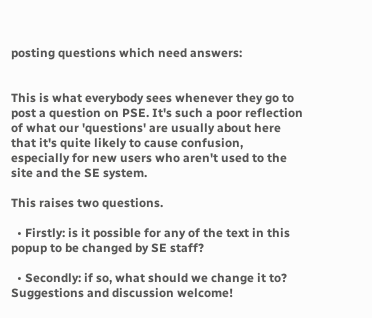posting questions which need answers:


This is what everybody sees whenever they go to post a question on PSE. It's such a poor reflection of what our 'questions' are usually about here that it's quite likely to cause confusion, especially for new users who aren't used to the site and the SE system.

This raises two questions.

  • Firstly: is it possible for any of the text in this popup to be changed by SE staff?

  • Secondly: if so, what should we change it to? Suggestions and discussion welcome!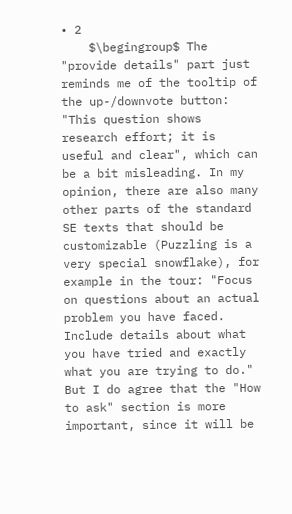• 2
    $\begingroup$ The "provide details" part just reminds me of the tooltip of the up-/downvote button: "This question shows research effort; it is useful and clear", which can be a bit misleading. In my opinion, there are also many other parts of the standard SE texts that should be customizable (Puzzling is a very special snowflake), for example in the tour: "Focus on questions about an actual problem you have faced. Include details about what you have tried and exactly what you are trying to do." But I do agree that the "How to ask" section is more important, since it will be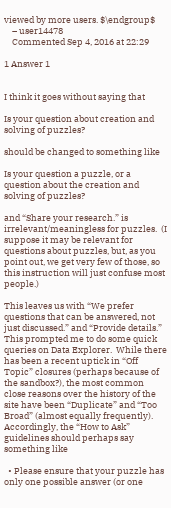viewed by more users. $\endgroup$
    – user14478
    Commented Sep 4, 2016 at 22:29

1 Answer 1


I think it goes without saying that

Is your question about creation and solving of puzzles?

should be changed to something like

Is your question a puzzle, or a question about the creation and solving of puzzles?

and “Share your research.” is irrelevant/meaningless for puzzles.  (I suppose it may be relevant for questions about puzzles, but, as you point out, we get very few of those, so this instruction will just confuse most people.)

This leaves us with “We prefer questions that can be answered, not just discussed.” and “Provide details.”  This prompted me to do some quick queries on Data Explorer.  While there has been a recent uptick in “Off Topic” closures (perhaps because of the sandbox?), the most common close reasons over the history of the site have been “Duplicate” and “Too Broad” (almost equally frequently).  Accordingly, the “How to Ask” guidelines should perhaps say something like

  • Please ensure that your puzzle has only one possible answer (or one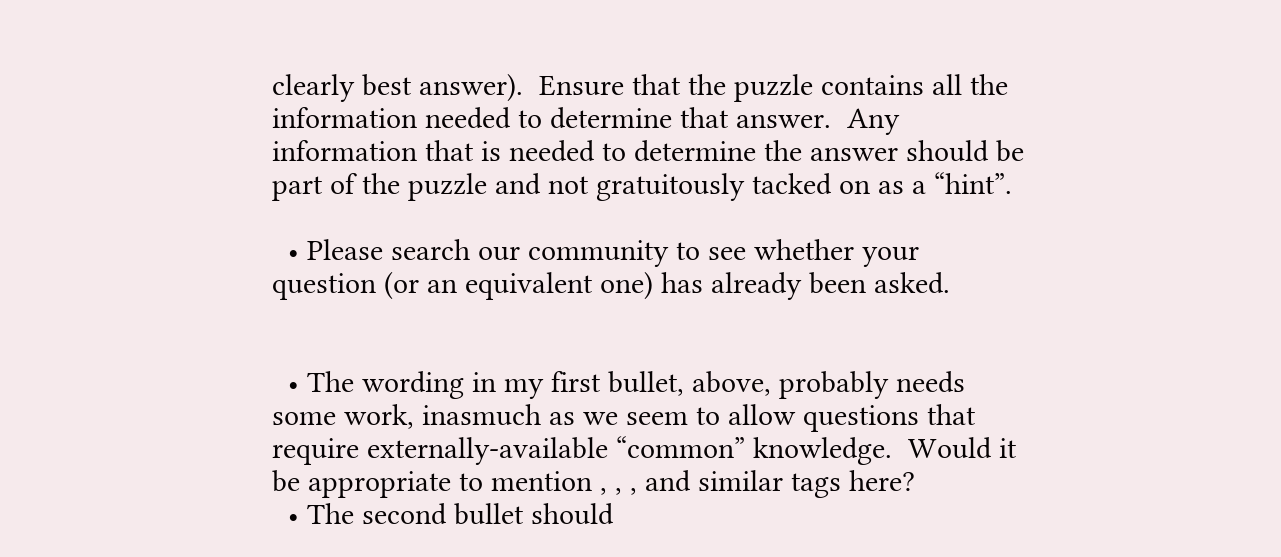clearly best answer).  Ensure that the puzzle contains all the information needed to determine that answer.  Any information that is needed to determine the answer should be part of the puzzle and not gratuitously tacked on as a “hint”.

  • Please search our community to see whether your question (or an equivalent one) has already been asked.


  • The wording in my first bullet, above, probably needs some work, inasmuch as we seem to allow questions that require externally-available “common” knowledge.  Would it be appropriate to mention , , , and similar tags here?
  • The second bullet should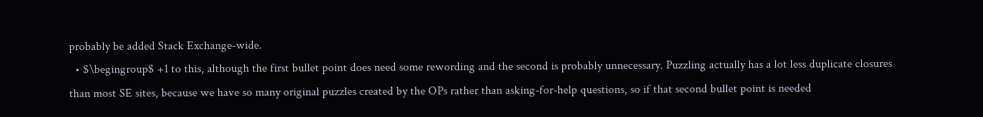probably be added Stack Exchange-wide.
  • $\begingroup$ +1 to this, although the first bullet point does need some rewording and the second is probably unnecessary. Puzzling actually has a lot less duplicate closures than most SE sites, because we have so many original puzzles created by the OPs rather than asking-for-help questions, so if that second bullet point is needed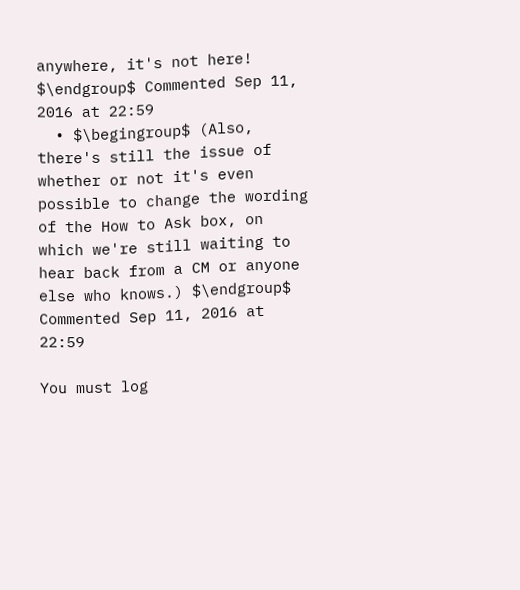anywhere, it's not here! $\endgroup$ Commented Sep 11, 2016 at 22:59
  • $\begingroup$ (Also, there's still the issue of whether or not it's even possible to change the wording of the How to Ask box, on which we're still waiting to hear back from a CM or anyone else who knows.) $\endgroup$ Commented Sep 11, 2016 at 22:59

You must log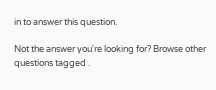in to answer this question.

Not the answer you're looking for? Browse other questions tagged .